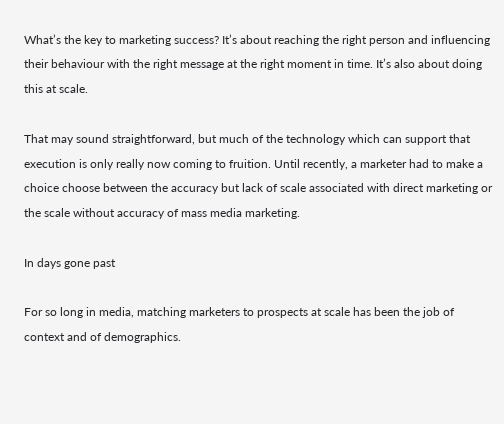What’s the key to marketing success? It’s about reaching the right person and influencing their behaviour with the right message at the right moment in time. It’s also about doing this at scale.

That may sound straightforward, but much of the technology which can support that execution is only really now coming to fruition. Until recently, a marketer had to make a choice choose between the accuracy but lack of scale associated with direct marketing or the scale without accuracy of mass media marketing.

In days gone past

For so long in media, matching marketers to prospects at scale has been the job of context and of demographics.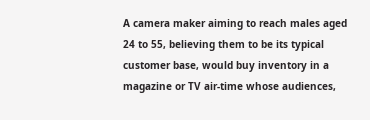A camera maker aiming to reach males aged 24 to 55, believing them to be its typical customer base, would buy inventory in a magazine or TV air-time whose audiences,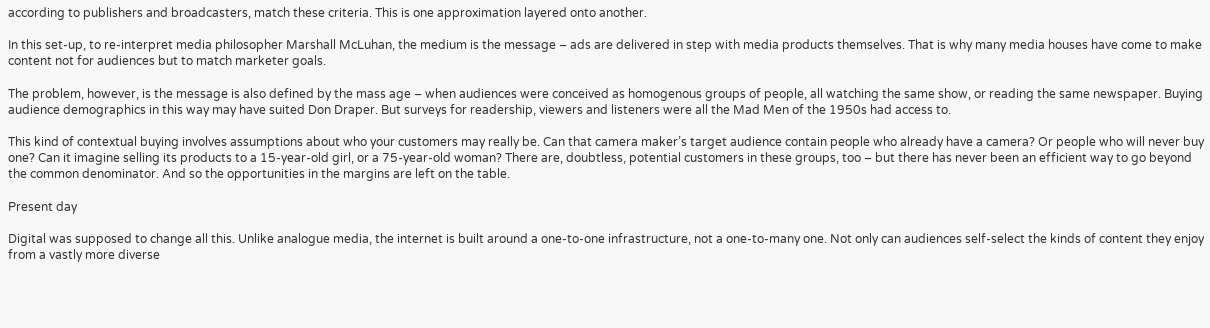according to publishers and broadcasters, match these criteria. This is one approximation layered onto another.

In this set-up, to re-interpret media philosopher Marshall McLuhan, the medium is the message – ads are delivered in step with media products themselves. That is why many media houses have come to make content not for audiences but to match marketer goals.

The problem, however, is the message is also defined by the mass age – when audiences were conceived as homogenous groups of people, all watching the same show, or reading the same newspaper. Buying audience demographics in this way may have suited Don Draper. But surveys for readership, viewers and listeners were all the Mad Men of the 1950s had access to.

This kind of contextual buying involves assumptions about who your customers may really be. Can that camera maker’s target audience contain people who already have a camera? Or people who will never buy one? Can it imagine selling its products to a 15-year-old girl, or a 75-year-old woman? There are, doubtless, potential customers in these groups, too – but there has never been an efficient way to go beyond the common denominator. And so the opportunities in the margins are left on the table.

Present day

Digital was supposed to change all this. Unlike analogue media, the internet is built around a one-to-one infrastructure, not a one-to-many one. Not only can audiences self-select the kinds of content they enjoy from a vastly more diverse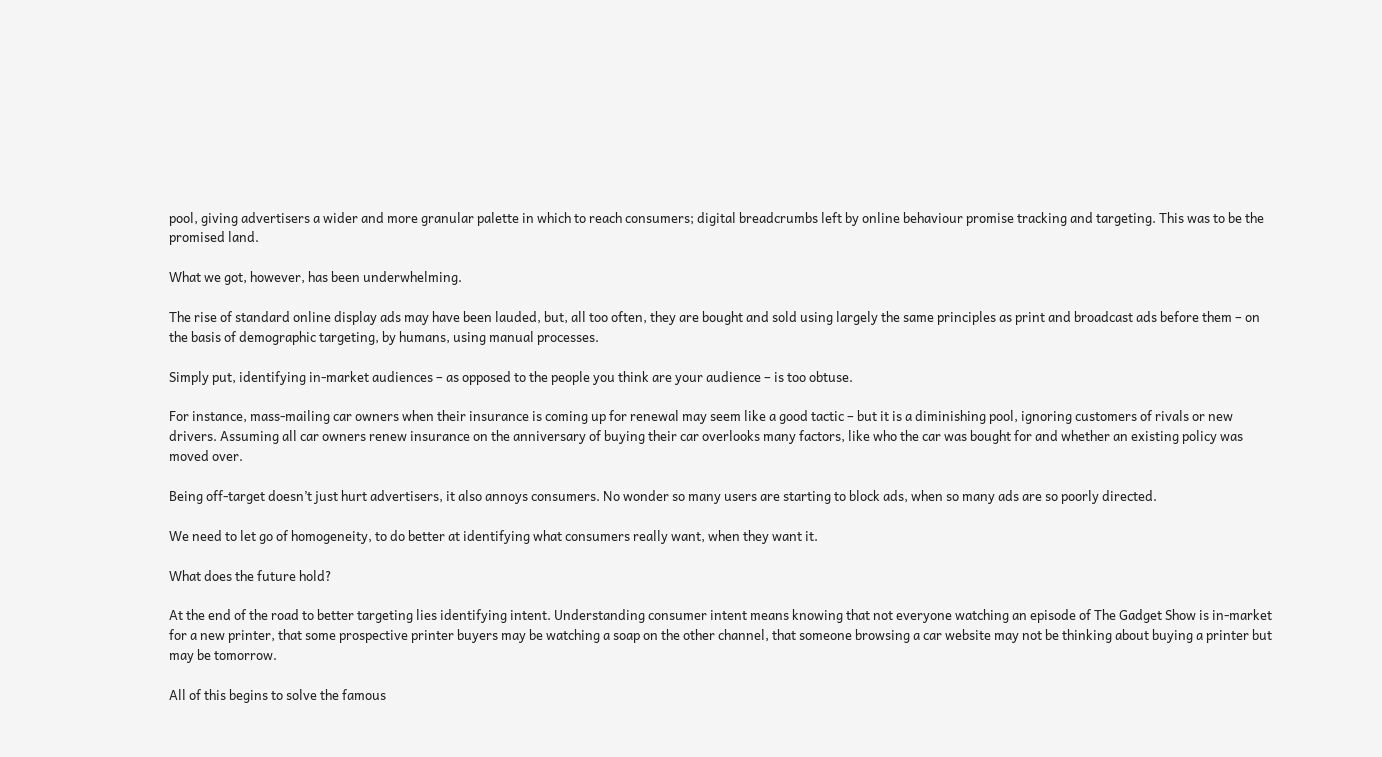pool, giving advertisers a wider and more granular palette in which to reach consumers; digital breadcrumbs left by online behaviour promise tracking and targeting. This was to be the promised land.

What we got, however, has been underwhelming.

The rise of standard online display ads may have been lauded, but, all too often, they are bought and sold using largely the same principles as print and broadcast ads before them – on the basis of demographic targeting, by humans, using manual processes.

Simply put, identifying in-market audiences – as opposed to the people you think are your audience – is too obtuse.

For instance, mass-mailing car owners when their insurance is coming up for renewal may seem like a good tactic – but it is a diminishing pool, ignoring customers of rivals or new drivers. Assuming all car owners renew insurance on the anniversary of buying their car overlooks many factors, like who the car was bought for and whether an existing policy was moved over.

Being off-target doesn’t just hurt advertisers, it also annoys consumers. No wonder so many users are starting to block ads, when so many ads are so poorly directed.

We need to let go of homogeneity, to do better at identifying what consumers really want, when they want it.

What does the future hold?

At the end of the road to better targeting lies identifying intent. Understanding consumer intent means knowing that not everyone watching an episode of The Gadget Show is in-market for a new printer, that some prospective printer buyers may be watching a soap on the other channel, that someone browsing a car website may not be thinking about buying a printer but may be tomorrow.

All of this begins to solve the famous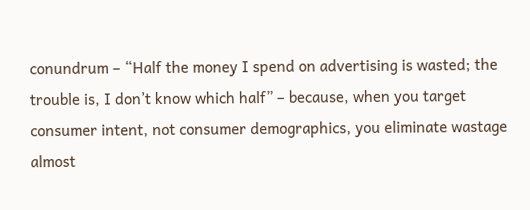conundrum – “Half the money I spend on advertising is wasted; the trouble is, I don’t know which half” – because, when you target consumer intent, not consumer demographics, you eliminate wastage almost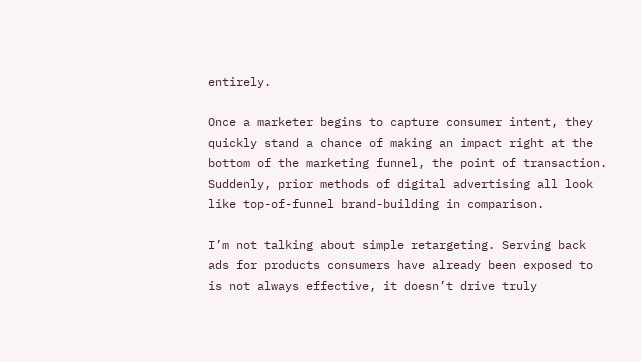entirely.

Once a marketer begins to capture consumer intent, they quickly stand a chance of making an impact right at the bottom of the marketing funnel, the point of transaction. Suddenly, prior methods of digital advertising all look like top-of-funnel brand-building in comparison.

I’m not talking about simple retargeting. Serving back ads for products consumers have already been exposed to is not always effective, it doesn’t drive truly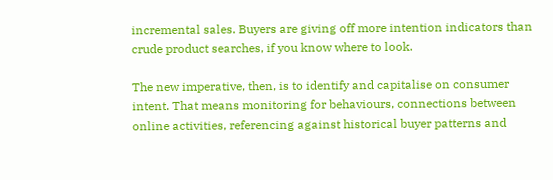incremental sales. Buyers are giving off more intention indicators than crude product searches, if you know where to look.

The new imperative, then, is to identify and capitalise on consumer intent. That means monitoring for behaviours, connections between online activities, referencing against historical buyer patterns and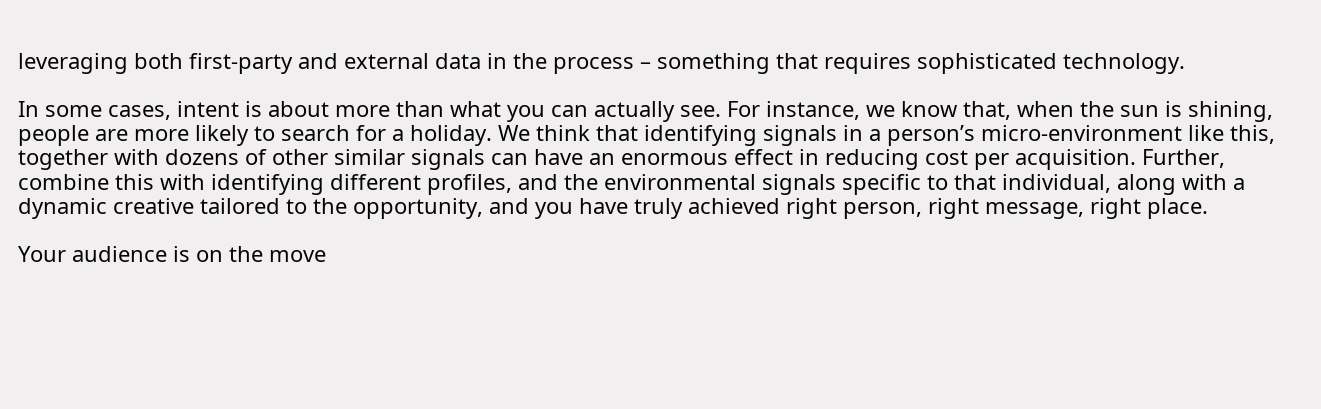leveraging both first-party and external data in the process – something that requires sophisticated technology.

In some cases, intent is about more than what you can actually see. For instance, we know that, when the sun is shining, people are more likely to search for a holiday. We think that identifying signals in a person’s micro-environment like this, together with dozens of other similar signals can have an enormous effect in reducing cost per acquisition. Further, combine this with identifying different profiles, and the environmental signals specific to that individual, along with a dynamic creative tailored to the opportunity, and you have truly achieved right person, right message, right place.

Your audience is on the move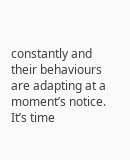constantly and their behaviours are adapting at a moment’s notice. It’s time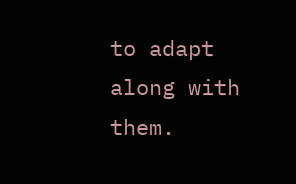to adapt along with them.